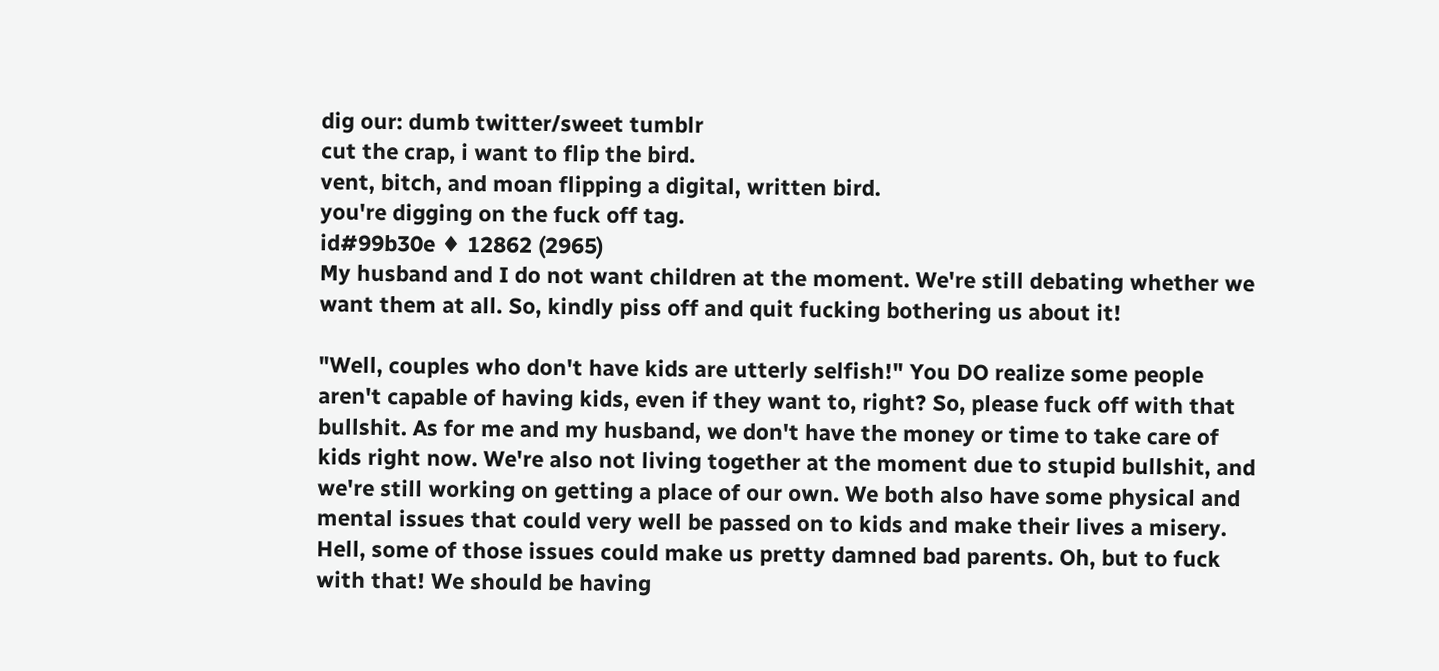dig our: dumb twitter/sweet tumblr
cut the crap, i want to flip the bird.
vent, bitch, and moan flipping a digital, written bird.
you're digging on the fuck off tag.
id#99b30e ♦ 12862 (2965)
My husband and I do not want children at the moment. We're still debating whether we want them at all. So, kindly piss off and quit fucking bothering us about it!

"Well, couples who don't have kids are utterly selfish!" You DO realize some people aren't capable of having kids, even if they want to, right? So, please fuck off with that bullshit. As for me and my husband, we don't have the money or time to take care of kids right now. We're also not living together at the moment due to stupid bullshit, and we're still working on getting a place of our own. We both also have some physical and mental issues that could very well be passed on to kids and make their lives a misery. Hell, some of those issues could make us pretty damned bad parents. Oh, but to fuck with that! We should be having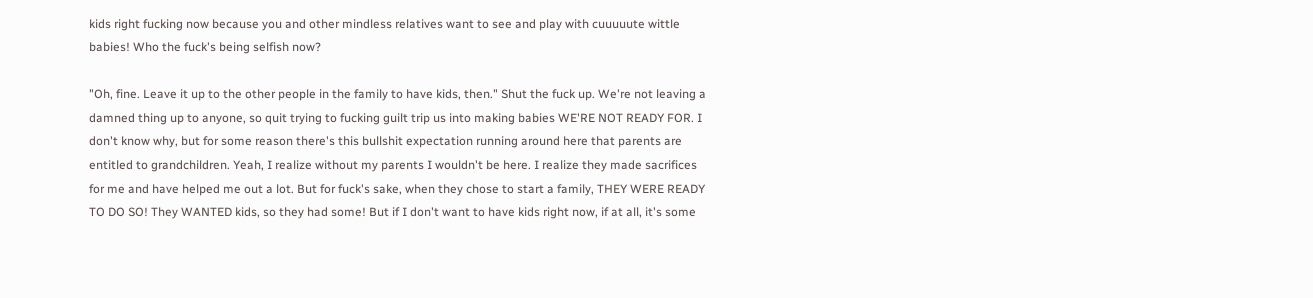kids right fucking now because you and other mindless relatives want to see and play with cuuuuute wittle babies! Who the fuck's being selfish now?

"Oh, fine. Leave it up to the other people in the family to have kids, then." Shut the fuck up. We're not leaving a damned thing up to anyone, so quit trying to fucking guilt trip us into making babies WE'RE NOT READY FOR. I don't know why, but for some reason there's this bullshit expectation running around here that parents are entitled to grandchildren. Yeah, I realize without my parents I wouldn't be here. I realize they made sacrifices for me and have helped me out a lot. But for fuck's sake, when they chose to start a family, THEY WERE READY TO DO SO! They WANTED kids, so they had some! But if I don't want to have kids right now, if at all, it's some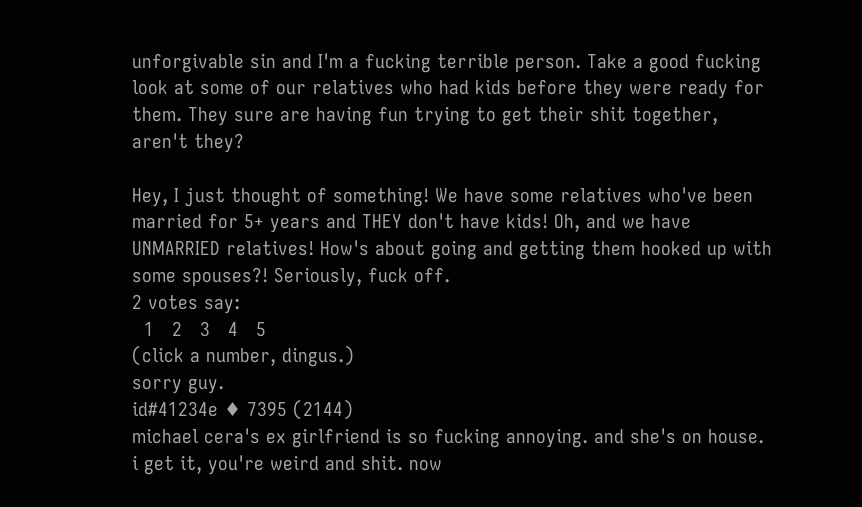unforgivable sin and I'm a fucking terrible person. Take a good fucking look at some of our relatives who had kids before they were ready for them. They sure are having fun trying to get their shit together, aren't they?

Hey, I just thought of something! We have some relatives who've been married for 5+ years and THEY don't have kids! Oh, and we have UNMARRIED relatives! How's about going and getting them hooked up with some spouses?! Seriously, fuck off.
2 votes say:
  1   2   3   4   5
(click a number, dingus.)
sorry guy.
id#41234e ♦ 7395 (2144)
michael cera's ex girlfriend is so fucking annoying. and she's on house. i get it, you're weird and shit. now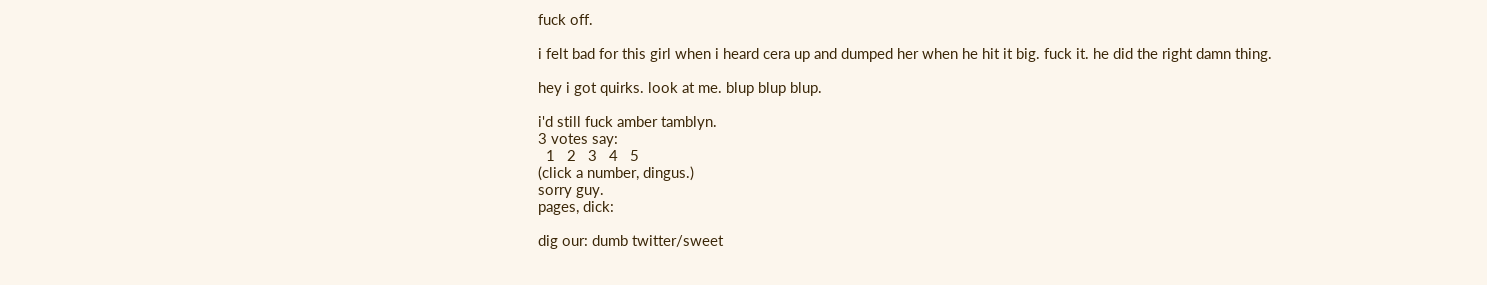fuck off.

i felt bad for this girl when i heard cera up and dumped her when he hit it big. fuck it. he did the right damn thing.

hey i got quirks. look at me. blup blup blup.

i'd still fuck amber tamblyn.
3 votes say:
  1   2   3   4   5
(click a number, dingus.)
sorry guy.
pages, dick:

dig our: dumb twitter/sweet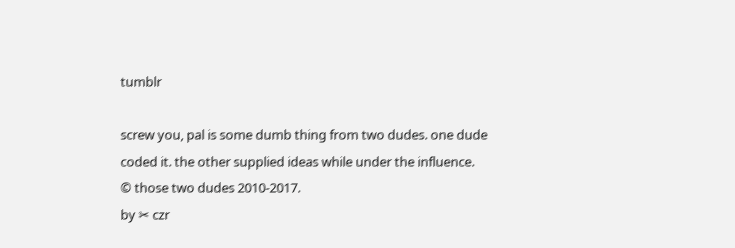tumblr

screw you, pal is some dumb thing from two dudes. one dude coded it. the other supplied ideas while under the influence.
© those two dudes 2010-2017.
by ✂ czr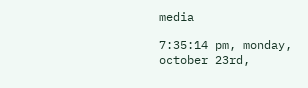media

7:35:14 pm, monday, october 23rd,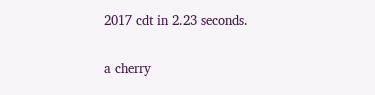2017 cdt in 2.23 seconds.

a cherry